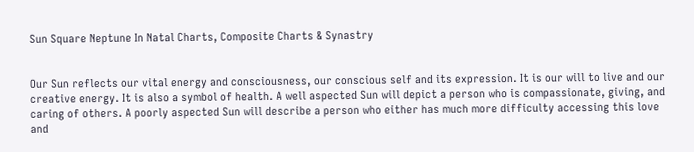Sun Square Neptune In Natal Charts, Composite Charts & Synastry


Our Sun reflects our vital energy and consciousness, our conscious self and its expression. It is our will to live and our creative energy. It is also a symbol of health. A well aspected Sun will depict a person who is compassionate, giving, and caring of others. A poorly aspected Sun will describe a person who either has much more difficulty accessing this love and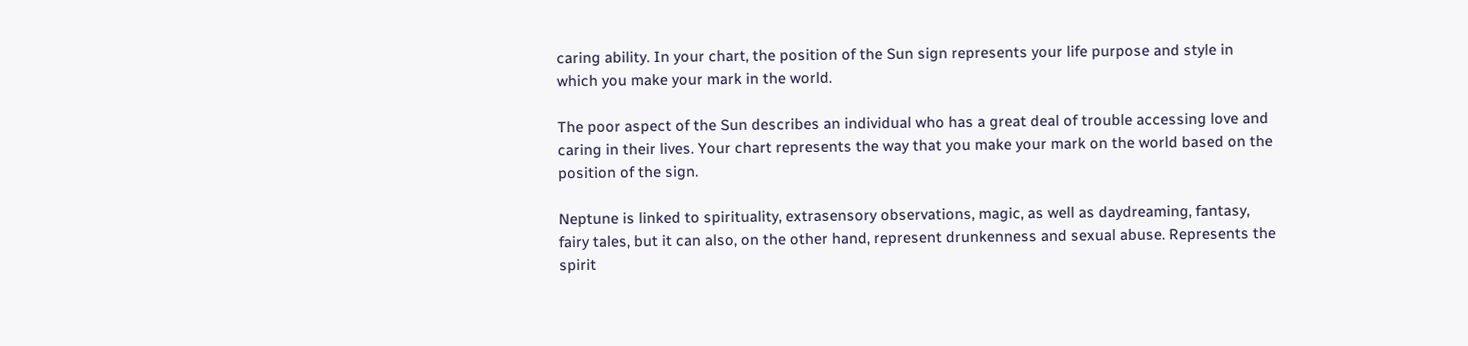caring ability. In your chart, the position of the Sun sign represents your life purpose and style in which you make your mark in the world.

The poor aspect of the Sun describes an individual who has a great deal of trouble accessing love and caring in their lives. Your chart represents the way that you make your mark on the world based on the position of the sign.

Neptune is linked to spirituality, extrasensory observations, magic, as well as daydreaming, fantasy, fairy tales, but it can also, on the other hand, represent drunkenness and sexual abuse. Represents the spirit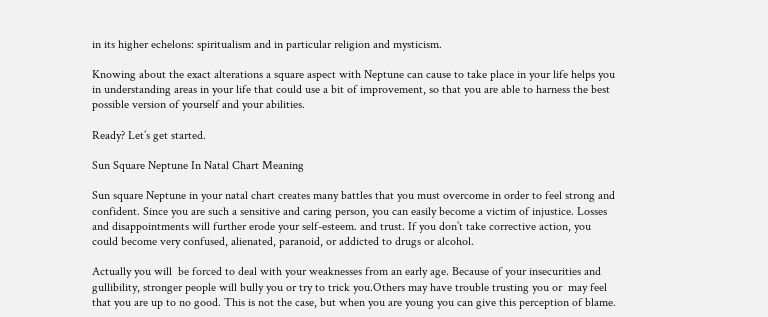in its higher echelons: spiritualism and in particular religion and mysticism.

Knowing about the exact alterations a square aspect with Neptune can cause to take place in your life helps you in understanding areas in your life that could use a bit of improvement, so that you are able to harness the best possible version of yourself and your abilities.

Ready? Let’s get started.

Sun Square Neptune In Natal Chart Meaning

Sun square Neptune in your natal chart creates many battles that you must overcome in order to feel strong and confident. Since you are such a sensitive and caring person, you can easily become a victim of injustice. Losses and disappointments will further erode your self-esteem. and trust. If you don’t take corrective action, you could become very confused, alienated, paranoid, or addicted to drugs or alcohol.

Actually you will  be forced to deal with your weaknesses from an early age. Because of your insecurities and gullibility, stronger people will bully you or try to trick you.Others may have trouble trusting you or  may feel that you are up to no good. This is not the case, but when you are young you can give this perception of blame.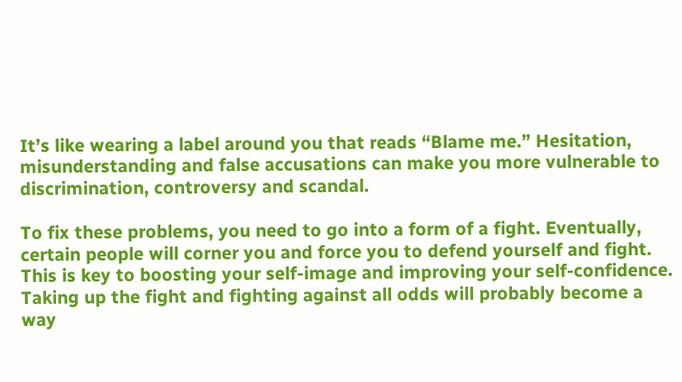It’s like wearing a label around you that reads “Blame me.” Hesitation, misunderstanding and false accusations can make you more vulnerable to discrimination, controversy and scandal.

To fix these problems, you need to go into a form of a fight. Eventually, certain people will corner you and force you to defend yourself and fight. This is key to boosting your self-image and improving your self-confidence. Taking up the fight and fighting against all odds will probably become a way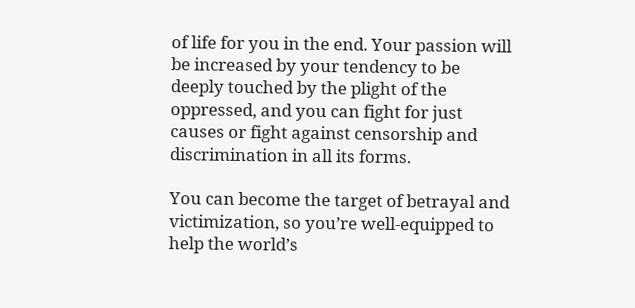of life for you in the end. Your passion will be increased by your tendency to be deeply touched by the plight of the oppressed, and you can fight for just causes or fight against censorship and discrimination in all its forms.

You can become the target of betrayal and victimization, so you’re well-equipped to help the world’s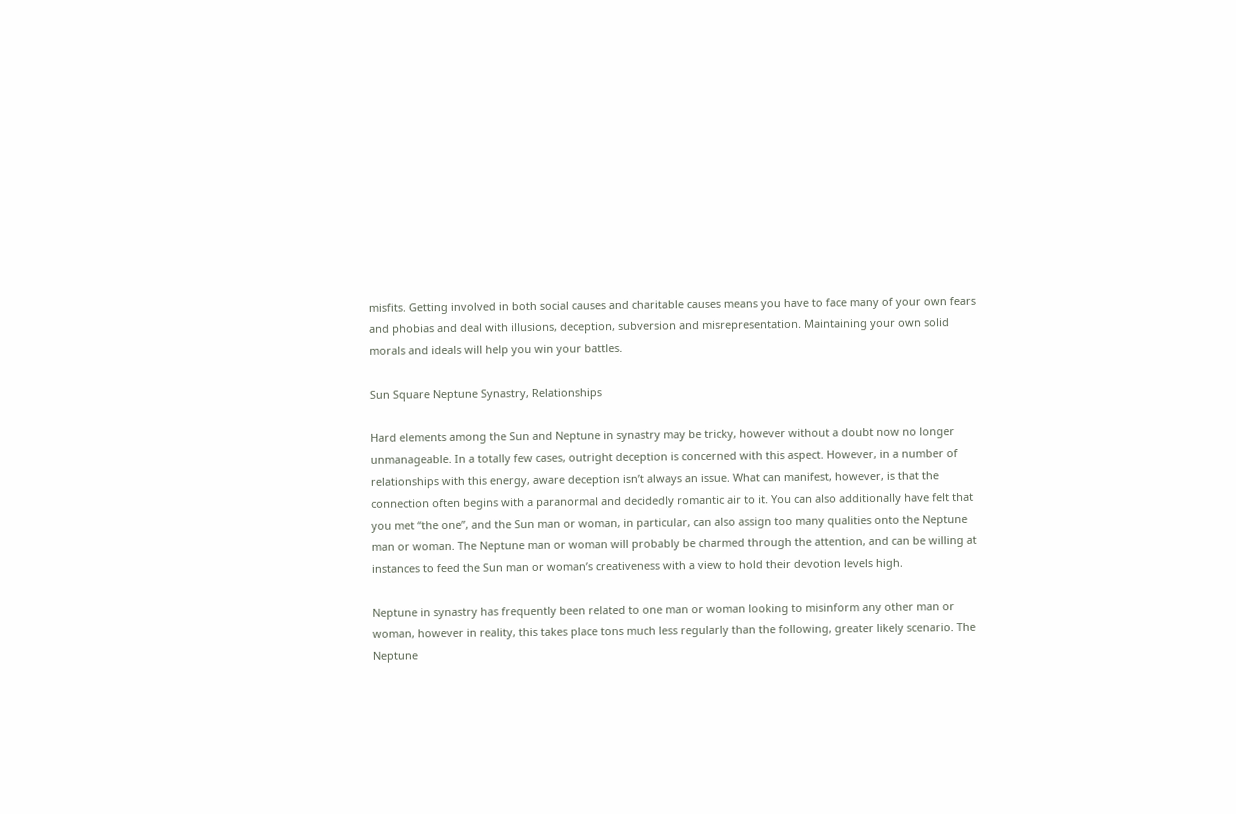misfits. Getting involved in both social causes and charitable causes means you have to face many of your own fears and phobias and deal with illusions, deception, subversion and misrepresentation. Maintaining your own solid morals and ideals will help you win your battles.

Sun Square Neptune Synastry, Relationships

Hard elements among the Sun and Neptune in synastry may be tricky, however without a doubt now no longer unmanageable. In a totally few cases, outright deception is concerned with this aspect. However, in a number of relationships with this energy, aware deception isn’t always an issue. What can manifest, however, is that the connection often begins with a paranormal and decidedly romantic air to it. You can also additionally have felt that you met “the one”, and the Sun man or woman, in particular, can also assign too many qualities onto the Neptune man or woman. The Neptune man or woman will probably be charmed through the attention, and can be willing at instances to feed the Sun man or woman’s creativeness with a view to hold their devotion levels high.

Neptune in synastry has frequently been related to one man or woman looking to misinform any other man or woman, however in reality, this takes place tons much less regularly than the following, greater likely scenario. The Neptune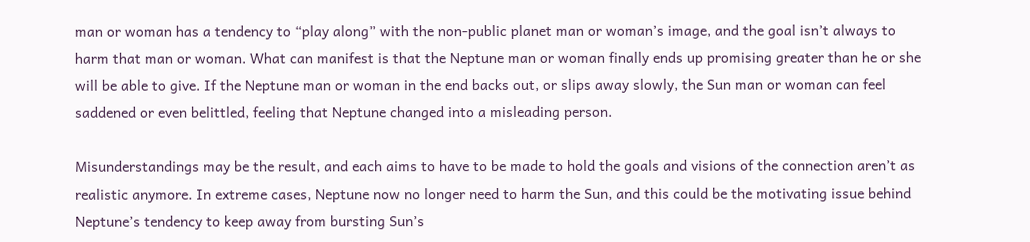man or woman has a tendency to “play along” with the non-public planet man or woman’s image, and the goal isn’t always to harm that man or woman. What can manifest is that the Neptune man or woman finally ends up promising greater than he or she will be able to give. If the Neptune man or woman in the end backs out, or slips away slowly, the Sun man or woman can feel saddened or even belittled, feeling that Neptune changed into a misleading person.

Misunderstandings may be the result, and each aims to have to be made to hold the goals and visions of the connection aren’t as realistic anymore. In extreme cases, Neptune now no longer need to harm the Sun, and this could be the motivating issue behind Neptune’s tendency to keep away from bursting Sun’s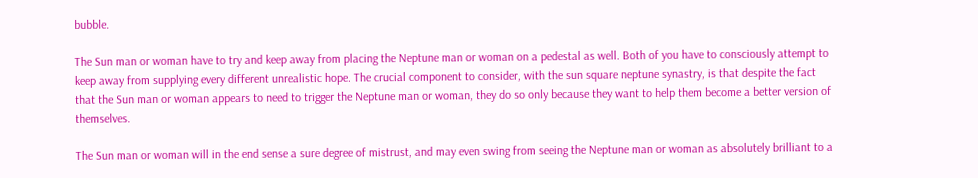bubble.

The Sun man or woman have to try and keep away from placing the Neptune man or woman on a pedestal as well. Both of you have to consciously attempt to keep away from supplying every different unrealistic hope. The crucial component to consider, with the sun square neptune synastry, is that despite the fact that the Sun man or woman appears to need to trigger the Neptune man or woman, they do so only because they want to help them become a better version of themselves.

The Sun man or woman will in the end sense a sure degree of mistrust, and may even swing from seeing the Neptune man or woman as absolutely brilliant to a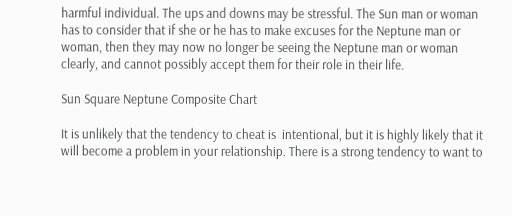harmful individual. The ups and downs may be stressful. The Sun man or woman has to consider that if she or he has to make excuses for the Neptune man or woman, then they may now no longer be seeing the Neptune man or woman clearly, and cannot possibly accept them for their role in their life.

Sun Square Neptune Composite Chart

It is unlikely that the tendency to cheat is  intentional, but it is highly likely that it will become a problem in your relationship. There is a strong tendency to want to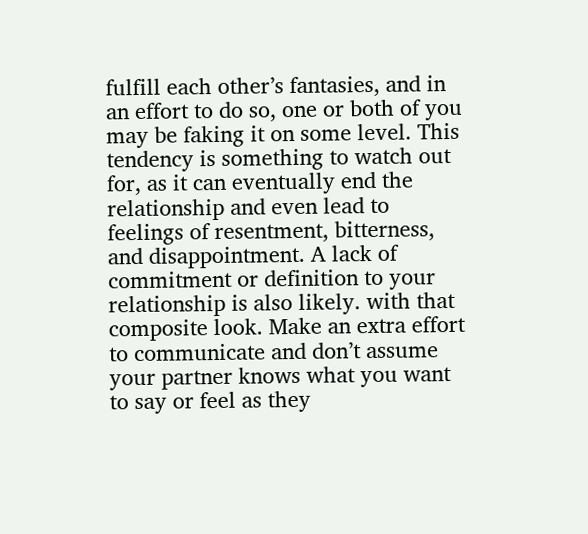fulfill each other’s fantasies, and in an effort to do so, one or both of you may be faking it on some level. This tendency is something to watch out for, as it can eventually end the relationship and even lead to feelings of resentment, bitterness, and disappointment. A lack of commitment or definition to your relationship is also likely. with that composite look. Make an extra effort to communicate and don’t assume  your partner knows what you want to say or feel as they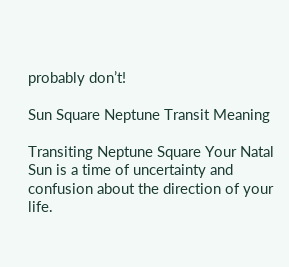probably don’t!

Sun Square Neptune Transit Meaning

Transiting Neptune Square Your Natal Sun is a time of uncertainty and confusion about the direction of your life.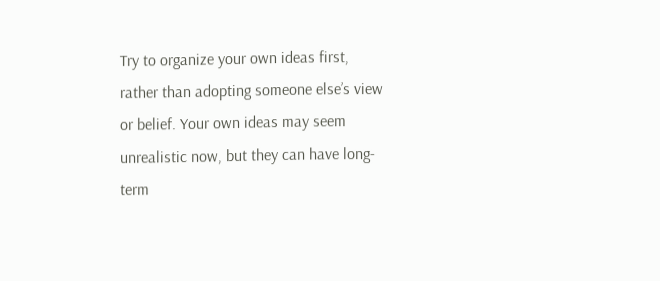Try to organize your own ideas first, rather than adopting someone else’s view or belief. Your own ideas may seem unrealistic now, but they can have long-term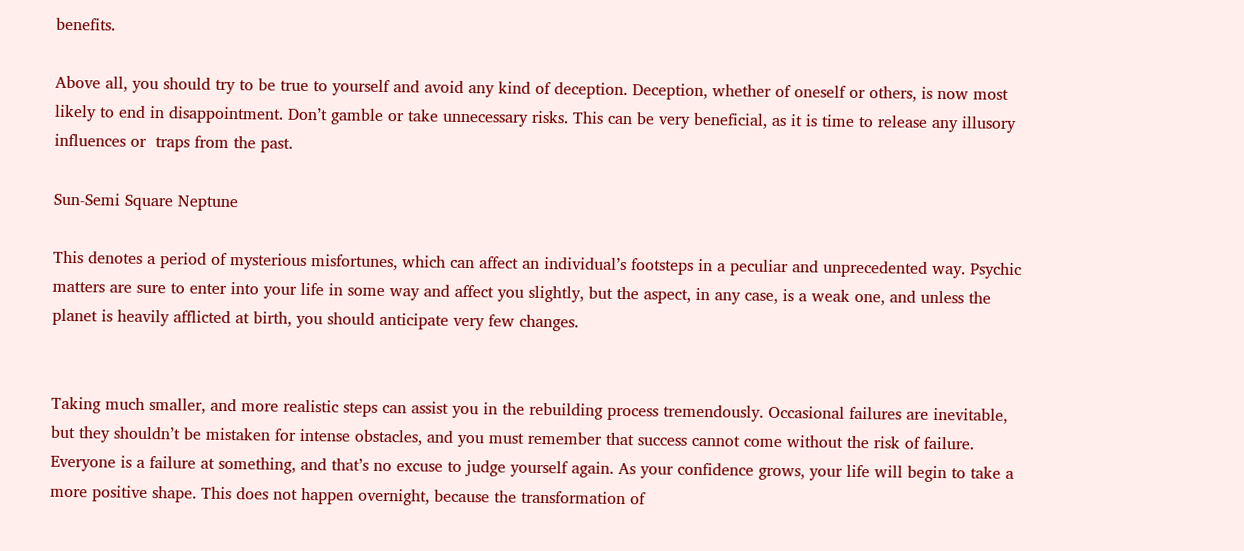benefits.

Above all, you should try to be true to yourself and avoid any kind of deception. Deception, whether of oneself or others, is now most likely to end in disappointment. Don’t gamble or take unnecessary risks. This can be very beneficial, as it is time to release any illusory influences or  traps from the past.

Sun-Semi Square Neptune

This denotes a period of mysterious misfortunes, which can affect an individual’s footsteps in a peculiar and unprecedented way. Psychic matters are sure to enter into your life in some way and affect you slightly, but the aspect, in any case, is a weak one, and unless the planet is heavily afflicted at birth, you should anticipate very few changes.


Taking much smaller, and more realistic steps can assist you in the rebuilding process tremendously. Occasional failures are inevitable, but they shouldn’t be mistaken for intense obstacles, and you must remember that success cannot come without the risk of failure. Everyone is a failure at something, and that’s no excuse to judge yourself again. As your confidence grows, your life will begin to take a more positive shape. This does not happen overnight, because the transformation of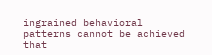ingrained behavioral patterns cannot be achieved that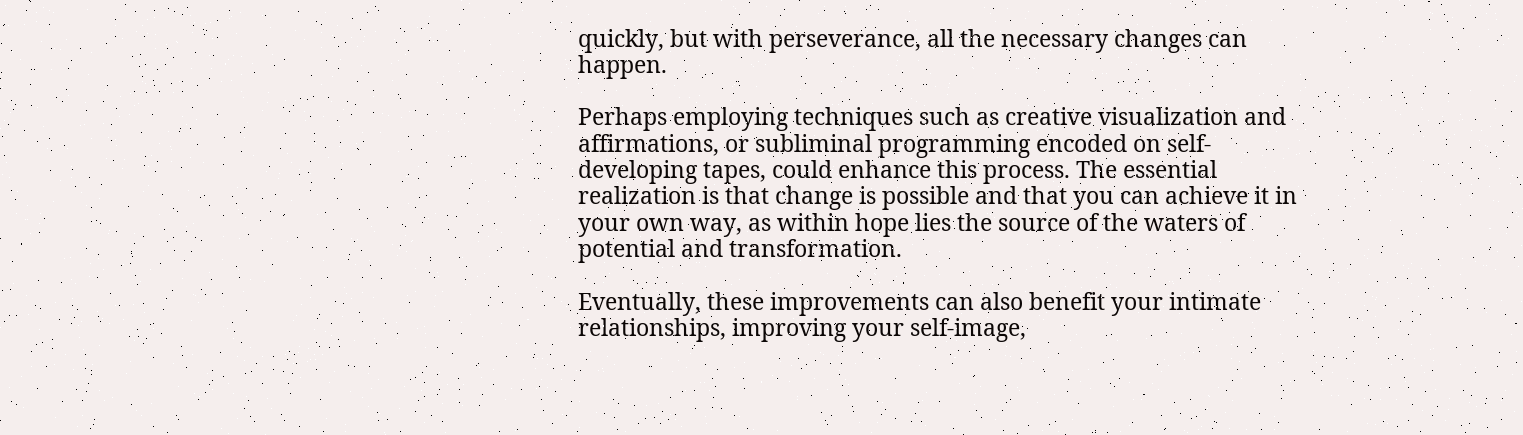quickly, but with perseverance, all the necessary changes can happen.

Perhaps employing techniques such as creative visualization and affirmations, or subliminal programming encoded on self-developing tapes, could enhance this process. The essential realization is that change is possible and that you can achieve it in your own way, as within hope lies the source of the waters of potential and transformation.

Eventually, these improvements can also benefit your intimate relationships, improving your self-image,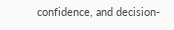confidence, and decision-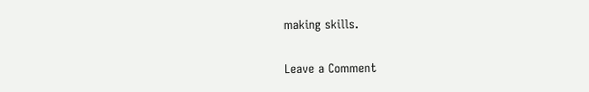making skills.

Leave a Comment